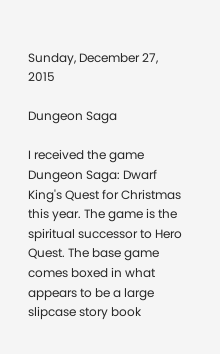Sunday, December 27, 2015

Dungeon Saga

I received the game Dungeon Saga: Dwarf King's Quest for Christmas this year. The game is the spiritual successor to Hero Quest. The base game comes boxed in what appears to be a large slipcase story book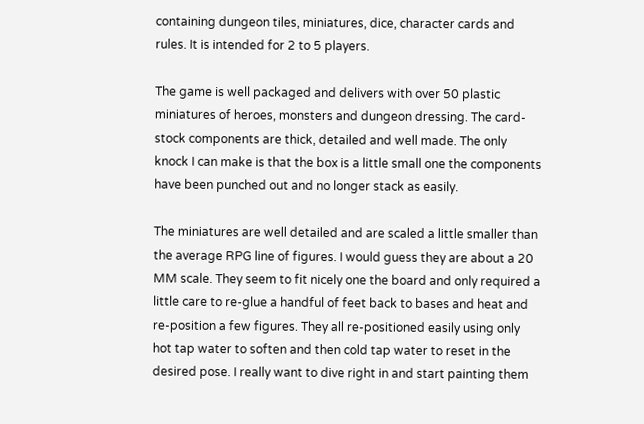containing dungeon tiles, miniatures, dice, character cards and rules. It is intended for 2 to 5 players.

The game is well packaged and delivers with over 50 plastic miniatures of heroes, monsters and dungeon dressing. The card-stock components are thick, detailed and well made. The only knock I can make is that the box is a little small one the components have been punched out and no longer stack as easily.

The miniatures are well detailed and are scaled a little smaller than the average RPG line of figures. I would guess they are about a 20 MM scale. They seem to fit nicely one the board and only required a little care to re-glue a handful of feet back to bases and heat and re-position a few figures. They all re-positioned easily using only hot tap water to soften and then cold tap water to reset in the desired pose. I really want to dive right in and start painting them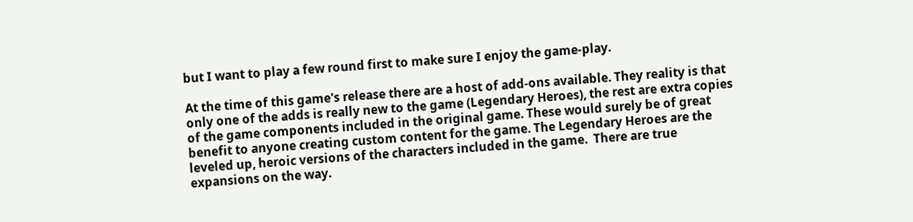but I want to play a few round first to make sure I enjoy the game-play.

At the time of this game's release there are a host of add-ons available. They reality is that only one of the adds is really new to the game (Legendary Heroes), the rest are extra copies of the game components included in the original game. These would surely be of great benefit to anyone creating custom content for the game. The Legendary Heroes are the leveled up, heroic versions of the characters included in the game.  There are true expansions on the way.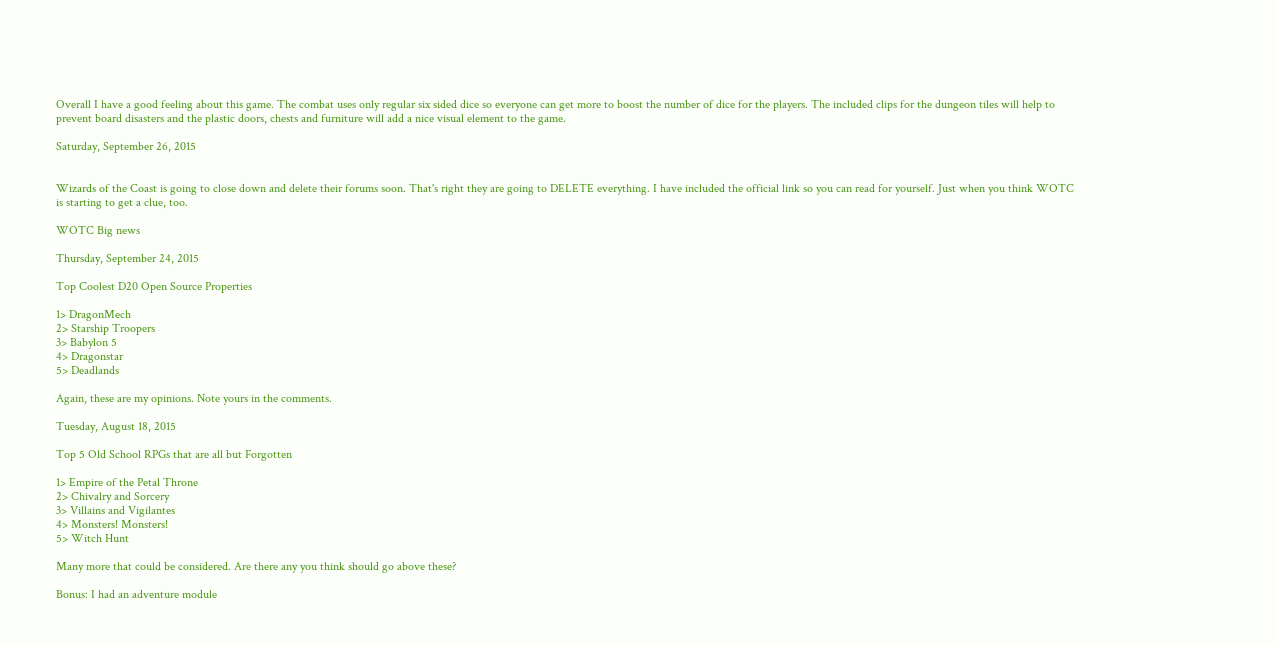Overall I have a good feeling about this game. The combat uses only regular six sided dice so everyone can get more to boost the number of dice for the players. The included clips for the dungeon tiles will help to prevent board disasters and the plastic doors, chests and furniture will add a nice visual element to the game.

Saturday, September 26, 2015


Wizards of the Coast is going to close down and delete their forums soon. That's right they are going to DELETE everything. I have included the official link so you can read for yourself. Just when you think WOTC is starting to get a clue, too.

WOTC Big news

Thursday, September 24, 2015

Top Coolest D20 Open Source Properties

1> DragonMech
2> Starship Troopers
3> Babylon 5
4> Dragonstar
5> Deadlands

Again, these are my opinions. Note yours in the comments.

Tuesday, August 18, 2015

Top 5 Old School RPGs that are all but Forgotten

1> Empire of the Petal Throne
2> Chivalry and Sorcery
3> Villains and Vigilantes
4> Monsters! Monsters!
5> Witch Hunt

Many more that could be considered. Are there any you think should go above these?

Bonus: I had an adventure module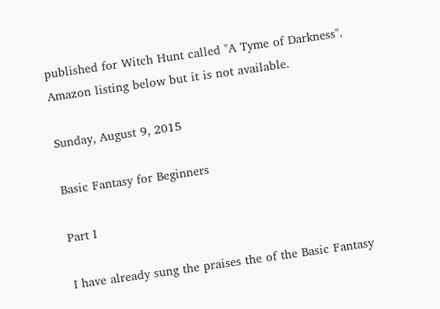published for Witch Hunt called "A Tyme of Darkness". Amazon listing below but it is not available.

Sunday, August 9, 2015

Basic Fantasy for Beginners

Part I

I have already sung the praises the of the Basic Fantasy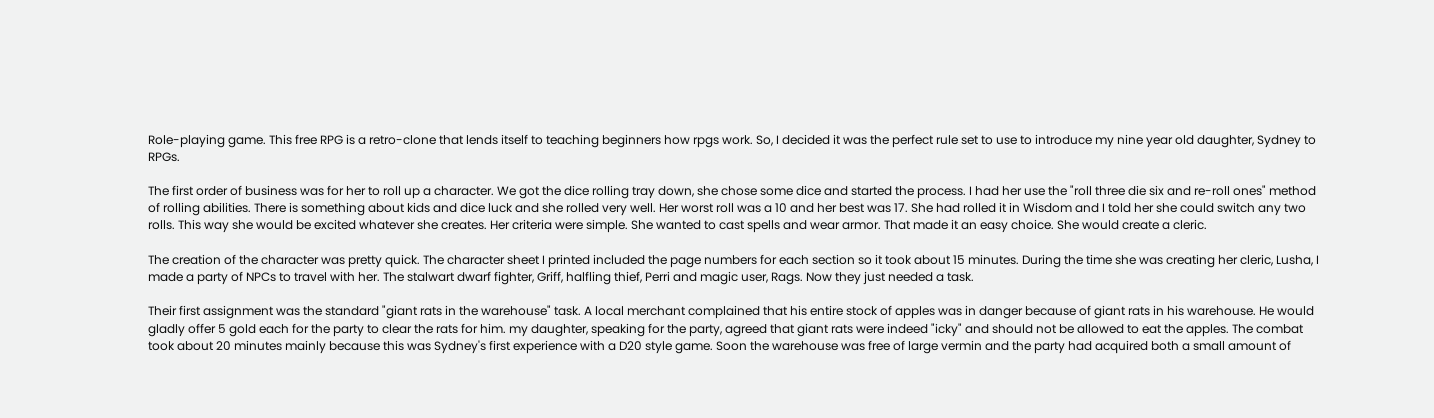Role-playing game. This free RPG is a retro-clone that lends itself to teaching beginners how rpgs work. So, I decided it was the perfect rule set to use to introduce my nine year old daughter, Sydney to RPGs.

The first order of business was for her to roll up a character. We got the dice rolling tray down, she chose some dice and started the process. I had her use the "roll three die six and re-roll ones" method of rolling abilities. There is something about kids and dice luck and she rolled very well. Her worst roll was a 10 and her best was 17. She had rolled it in Wisdom and I told her she could switch any two rolls. This way she would be excited whatever she creates. Her criteria were simple. She wanted to cast spells and wear armor. That made it an easy choice. She would create a cleric.

The creation of the character was pretty quick. The character sheet I printed included the page numbers for each section so it took about 15 minutes. During the time she was creating her cleric, Lusha, I made a party of NPCs to travel with her. The stalwart dwarf fighter, Griff, halfling thief, Perri and magic user, Rags. Now they just needed a task.

Their first assignment was the standard "giant rats in the warehouse" task. A local merchant complained that his entire stock of apples was in danger because of giant rats in his warehouse. He would gladly offer 5 gold each for the party to clear the rats for him. my daughter, speaking for the party, agreed that giant rats were indeed "icky" and should not be allowed to eat the apples. The combat took about 20 minutes mainly because this was Sydney's first experience with a D20 style game. Soon the warehouse was free of large vermin and the party had acquired both a small amount of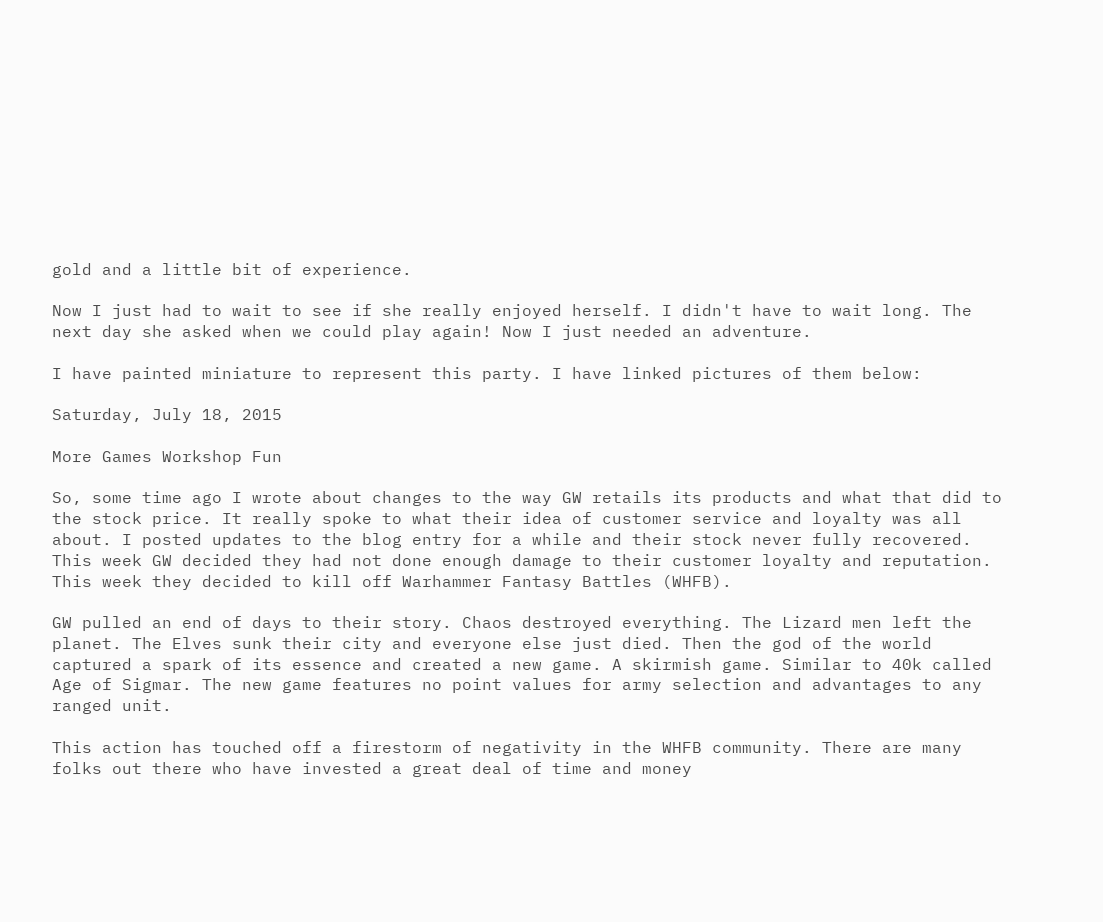gold and a little bit of experience.

Now I just had to wait to see if she really enjoyed herself. I didn't have to wait long. The next day she asked when we could play again! Now I just needed an adventure.

I have painted miniature to represent this party. I have linked pictures of them below:

Saturday, July 18, 2015

More Games Workshop Fun

So, some time ago I wrote about changes to the way GW retails its products and what that did to the stock price. It really spoke to what their idea of customer service and loyalty was all about. I posted updates to the blog entry for a while and their stock never fully recovered. This week GW decided they had not done enough damage to their customer loyalty and reputation. This week they decided to kill off Warhammer Fantasy Battles (WHFB).

GW pulled an end of days to their story. Chaos destroyed everything. The Lizard men left the planet. The Elves sunk their city and everyone else just died. Then the god of the world captured a spark of its essence and created a new game. A skirmish game. Similar to 40k called Age of Sigmar. The new game features no point values for army selection and advantages to any ranged unit.

This action has touched off a firestorm of negativity in the WHFB community. There are many folks out there who have invested a great deal of time and money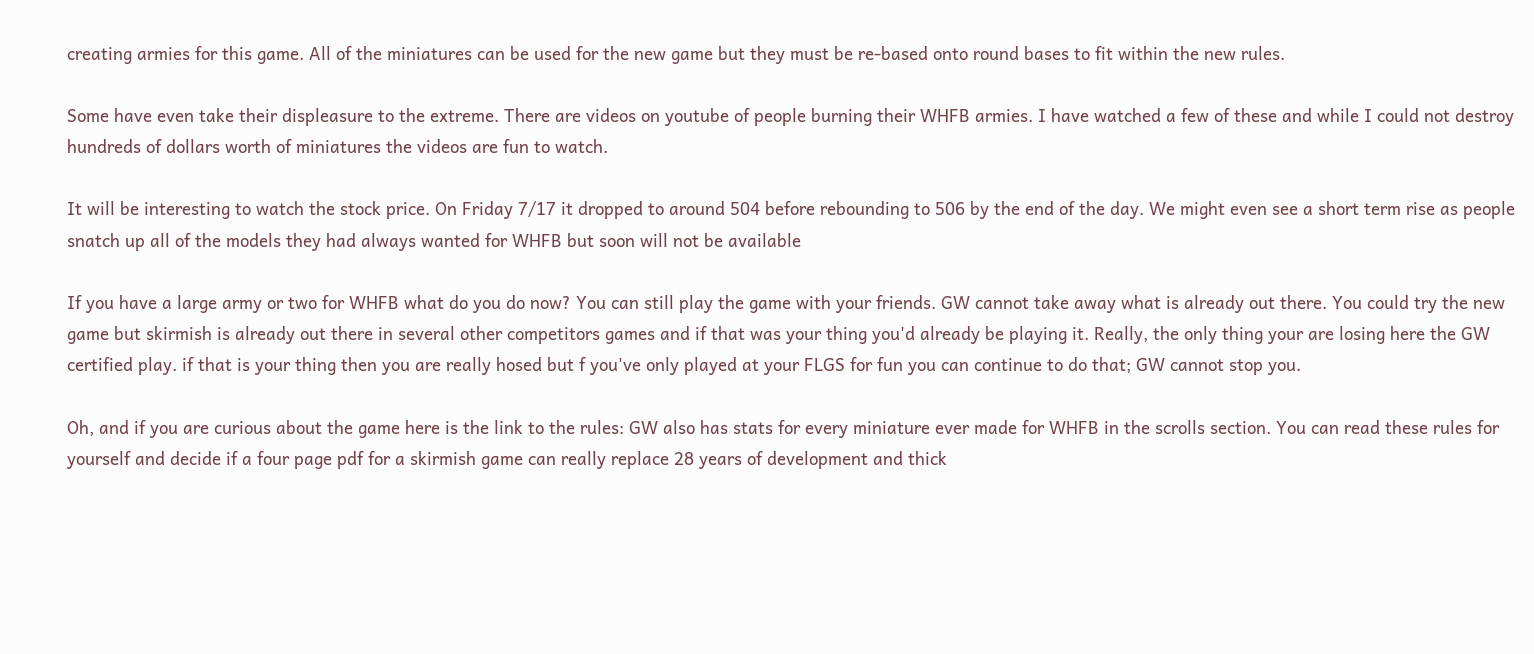creating armies for this game. All of the miniatures can be used for the new game but they must be re-based onto round bases to fit within the new rules.

Some have even take their displeasure to the extreme. There are videos on youtube of people burning their WHFB armies. I have watched a few of these and while I could not destroy hundreds of dollars worth of miniatures the videos are fun to watch.

It will be interesting to watch the stock price. On Friday 7/17 it dropped to around 504 before rebounding to 506 by the end of the day. We might even see a short term rise as people snatch up all of the models they had always wanted for WHFB but soon will not be available

If you have a large army or two for WHFB what do you do now? You can still play the game with your friends. GW cannot take away what is already out there. You could try the new game but skirmish is already out there in several other competitors games and if that was your thing you'd already be playing it. Really, the only thing your are losing here the GW certified play. if that is your thing then you are really hosed but f you've only played at your FLGS for fun you can continue to do that; GW cannot stop you.

Oh, and if you are curious about the game here is the link to the rules: GW also has stats for every miniature ever made for WHFB in the scrolls section. You can read these rules for yourself and decide if a four page pdf for a skirmish game can really replace 28 years of development and thick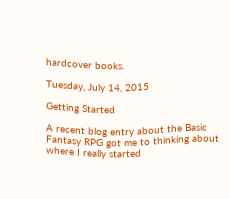hardcover books.

Tuesday, July 14, 2015

Getting Started

A recent blog entry about the Basic Fantasy RPG got me to thinking about where I really started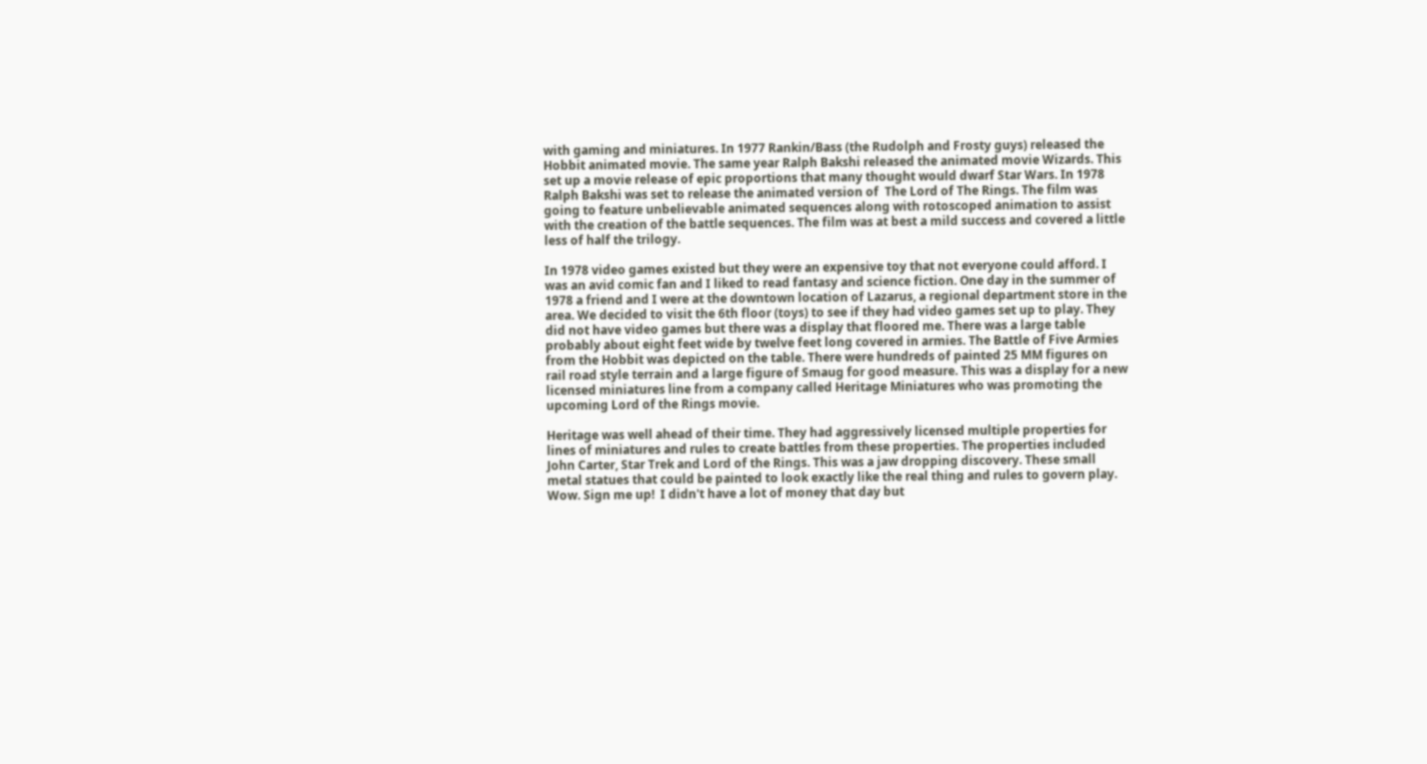with gaming and miniatures. In 1977 Rankin/Bass (the Rudolph and Frosty guys) released the Hobbit animated movie. The same year Ralph Bakshi released the animated movie Wizards. This set up a movie release of epic proportions that many thought would dwarf Star Wars. In 1978 Ralph Bakshi was set to release the animated version of  The Lord of The Rings. The film was going to feature unbelievable animated sequences along with rotoscoped animation to assist with the creation of the battle sequences. The film was at best a mild success and covered a little less of half the trilogy.

In 1978 video games existed but they were an expensive toy that not everyone could afford. I was an avid comic fan and I liked to read fantasy and science fiction. One day in the summer of 1978 a friend and I were at the downtown location of Lazarus, a regional department store in the area. We decided to visit the 6th floor (toys) to see if they had video games set up to play. They did not have video games but there was a display that floored me. There was a large table probably about eight feet wide by twelve feet long covered in armies. The Battle of Five Armies from the Hobbit was depicted on the table. There were hundreds of painted 25 MM figures on rail road style terrain and a large figure of Smaug for good measure. This was a display for a new licensed miniatures line from a company called Heritage Miniatures who was promoting the upcoming Lord of the Rings movie.

Heritage was well ahead of their time. They had aggressively licensed multiple properties for lines of miniatures and rules to create battles from these properties. The properties included John Carter, Star Trek and Lord of the Rings. This was a jaw dropping discovery. These small metal statues that could be painted to look exactly like the real thing and rules to govern play. Wow. Sign me up!  I didn't have a lot of money that day but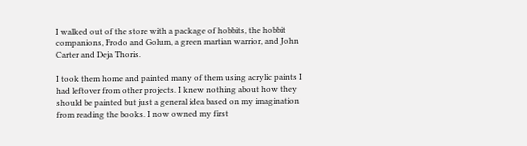I walked out of the store with a package of hobbits, the hobbit companions, Frodo and Golum, a green martian warrior, and John Carter and Deja Thoris.

I took them home and painted many of them using acrylic paints I had leftover from other projects. I knew nothing about how they should be painted but just a general idea based on my imagination from reading the books. I now owned my first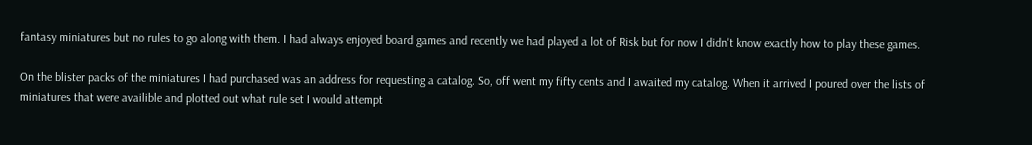fantasy miniatures but no rules to go along with them. I had always enjoyed board games and recently we had played a lot of Risk but for now I didn't know exactly how to play these games.

On the blister packs of the miniatures I had purchased was an address for requesting a catalog. So, off went my fifty cents and I awaited my catalog. When it arrived I poured over the lists of miniatures that were availible and plotted out what rule set I would attempt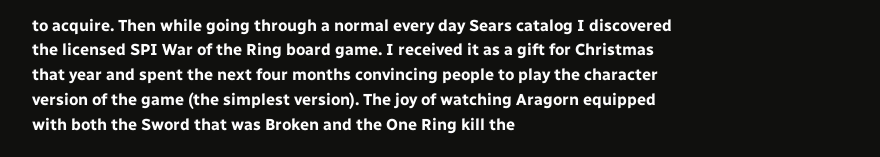to acquire. Then while going through a normal every day Sears catalog I discovered the licensed SPI War of the Ring board game. I received it as a gift for Christmas that year and spent the next four months convincing people to play the character version of the game (the simplest version). The joy of watching Aragorn equipped with both the Sword that was Broken and the One Ring kill the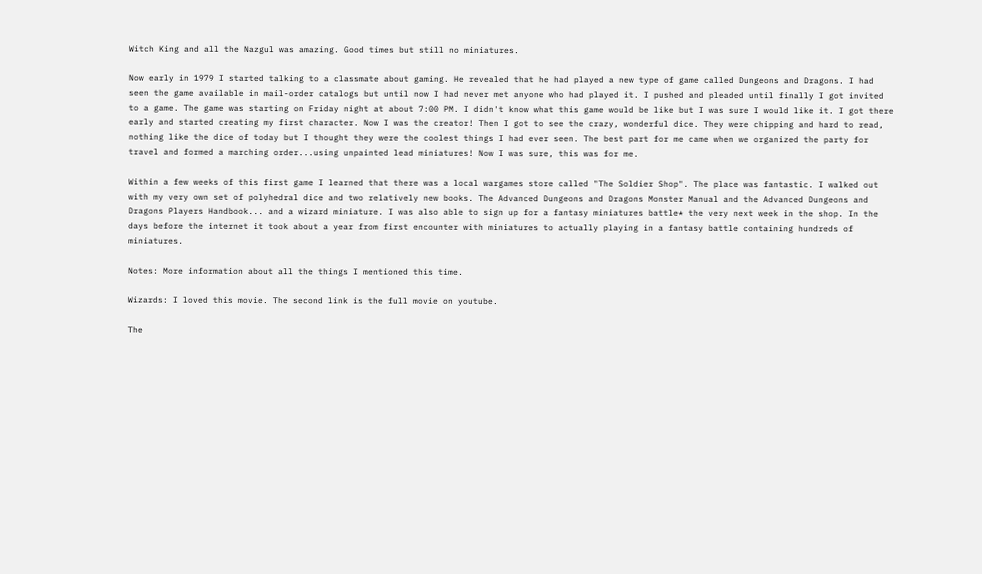Witch King and all the Nazgul was amazing. Good times but still no miniatures.

Now early in 1979 I started talking to a classmate about gaming. He revealed that he had played a new type of game called Dungeons and Dragons. I had seen the game available in mail-order catalogs but until now I had never met anyone who had played it. I pushed and pleaded until finally I got invited to a game. The game was starting on Friday night at about 7:00 PM. I didn't know what this game would be like but I was sure I would like it. I got there early and started creating my first character. Now I was the creator! Then I got to see the crazy, wonderful dice. They were chipping and hard to read, nothing like the dice of today but I thought they were the coolest things I had ever seen. The best part for me came when we organized the party for travel and formed a marching order...using unpainted lead miniatures! Now I was sure, this was for me.

Within a few weeks of this first game I learned that there was a local wargames store called "The Soldier Shop". The place was fantastic. I walked out with my very own set of polyhedral dice and two relatively new books. The Advanced Dungeons and Dragons Monster Manual and the Advanced Dungeons and Dragons Players Handbook... and a wizard miniature. I was also able to sign up for a fantasy miniatures battle* the very next week in the shop. In the days before the internet it took about a year from first encounter with miniatures to actually playing in a fantasy battle containing hundreds of miniatures.

Notes: More information about all the things I mentioned this time.

Wizards: I loved this movie. The second link is the full movie on youtube.

The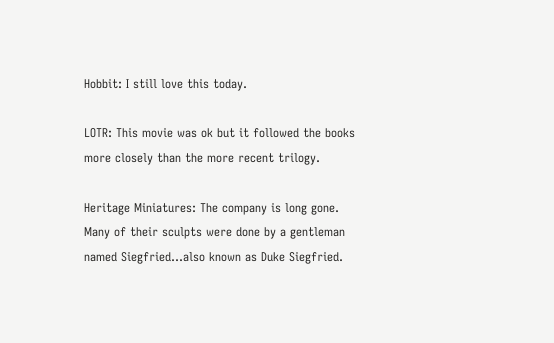Hobbit: I still love this today.

LOTR: This movie was ok but it followed the books more closely than the more recent trilogy.

Heritage Miniatures: The company is long gone. Many of their sculpts were done by a gentleman named Siegfried...also known as Duke Siegfried.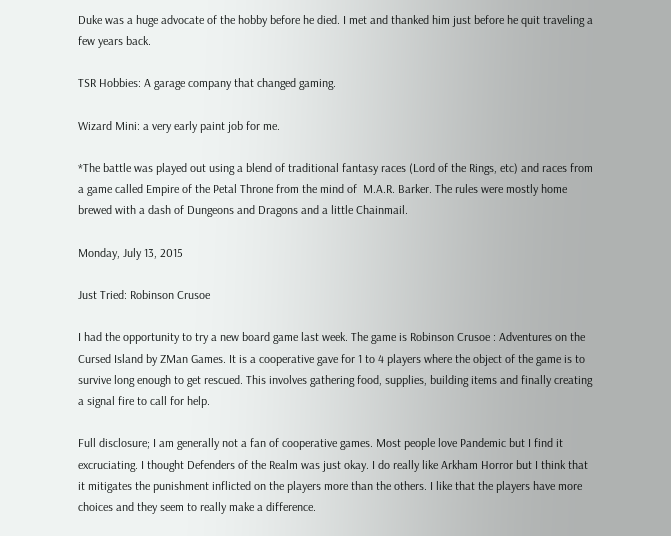Duke was a huge advocate of the hobby before he died. I met and thanked him just before he quit traveling a few years back.

TSR Hobbies: A garage company that changed gaming.

Wizard Mini: a very early paint job for me.

*The battle was played out using a blend of traditional fantasy races (Lord of the Rings, etc) and races from a game called Empire of the Petal Throne from the mind of  M.A.R. Barker. The rules were mostly home brewed with a dash of Dungeons and Dragons and a little Chainmail.

Monday, July 13, 2015

Just Tried: Robinson Crusoe

I had the opportunity to try a new board game last week. The game is Robinson Crusoe : Adventures on the Cursed Island by ZMan Games. It is a cooperative gave for 1 to 4 players where the object of the game is to survive long enough to get rescued. This involves gathering food, supplies, building items and finally creating a signal fire to call for help.

Full disclosure; I am generally not a fan of cooperative games. Most people love Pandemic but I find it excruciating. I thought Defenders of the Realm was just okay. I do really like Arkham Horror but I think that it mitigates the punishment inflicted on the players more than the others. I like that the players have more choices and they seem to really make a difference.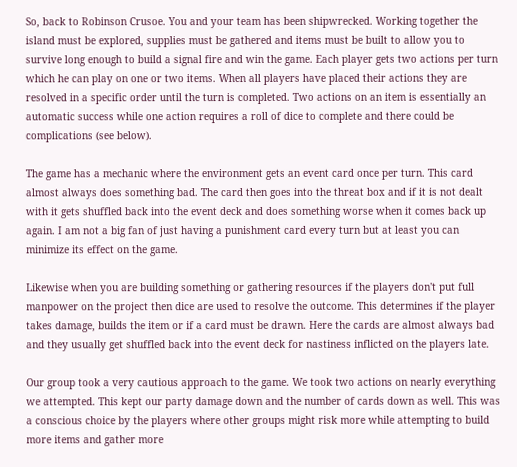So, back to Robinson Crusoe. You and your team has been shipwrecked. Working together the island must be explored, supplies must be gathered and items must be built to allow you to survive long enough to build a signal fire and win the game. Each player gets two actions per turn which he can play on one or two items. When all players have placed their actions they are resolved in a specific order until the turn is completed. Two actions on an item is essentially an automatic success while one action requires a roll of dice to complete and there could be complications (see below).

The game has a mechanic where the environment gets an event card once per turn. This card almost always does something bad. The card then goes into the threat box and if it is not dealt with it gets shuffled back into the event deck and does something worse when it comes back up again. I am not a big fan of just having a punishment card every turn but at least you can minimize its effect on the game.

Likewise when you are building something or gathering resources if the players don't put full manpower on the project then dice are used to resolve the outcome. This determines if the player takes damage, builds the item or if a card must be drawn. Here the cards are almost always bad and they usually get shuffled back into the event deck for nastiness inflicted on the players late.

Our group took a very cautious approach to the game. We took two actions on nearly everything we attempted. This kept our party damage down and the number of cards down as well. This was a conscious choice by the players where other groups might risk more while attempting to build more items and gather more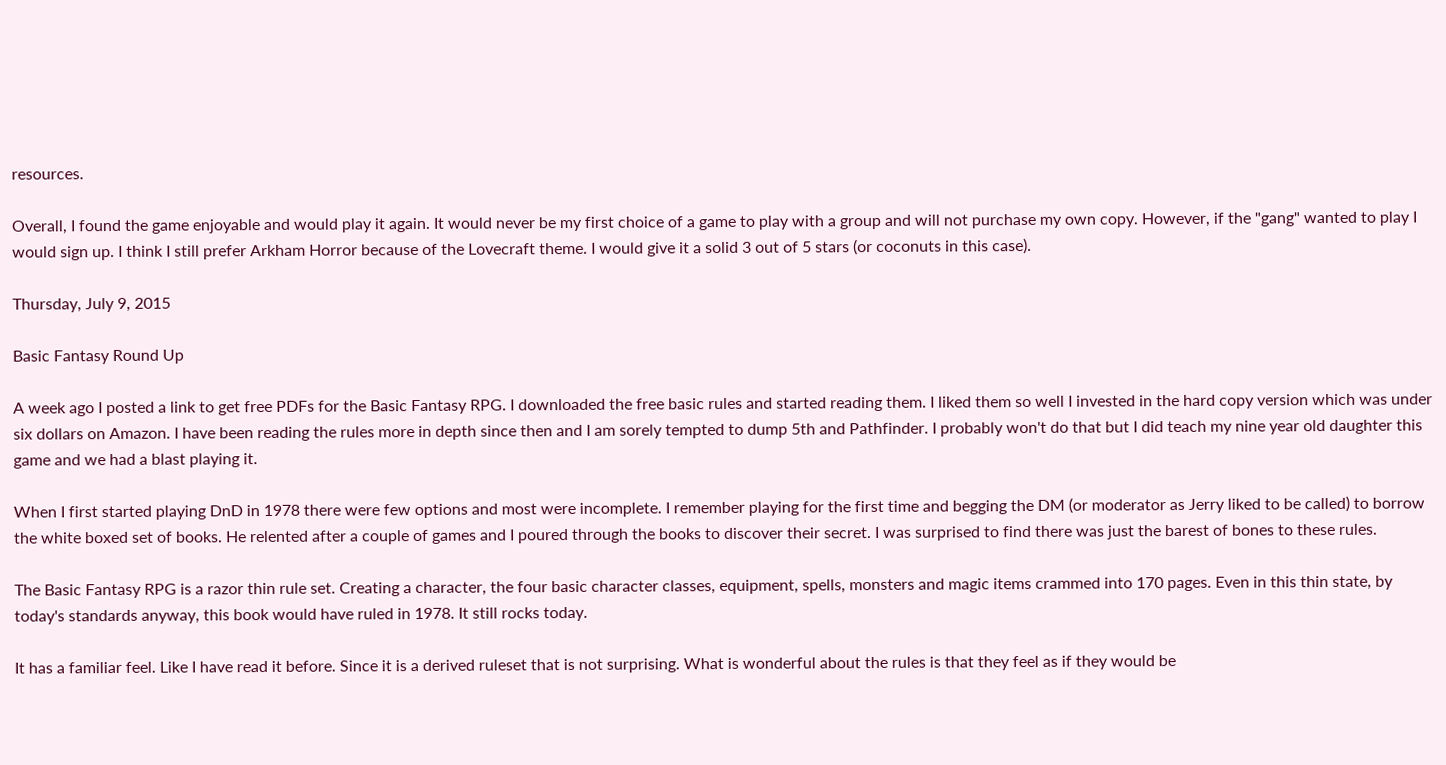resources.

Overall, I found the game enjoyable and would play it again. It would never be my first choice of a game to play with a group and will not purchase my own copy. However, if the "gang" wanted to play I would sign up. I think I still prefer Arkham Horror because of the Lovecraft theme. I would give it a solid 3 out of 5 stars (or coconuts in this case).

Thursday, July 9, 2015

Basic Fantasy Round Up

A week ago I posted a link to get free PDFs for the Basic Fantasy RPG. I downloaded the free basic rules and started reading them. I liked them so well I invested in the hard copy version which was under six dollars on Amazon. I have been reading the rules more in depth since then and I am sorely tempted to dump 5th and Pathfinder. I probably won't do that but I did teach my nine year old daughter this game and we had a blast playing it.

When I first started playing DnD in 1978 there were few options and most were incomplete. I remember playing for the first time and begging the DM (or moderator as Jerry liked to be called) to borrow the white boxed set of books. He relented after a couple of games and I poured through the books to discover their secret. I was surprised to find there was just the barest of bones to these rules.

The Basic Fantasy RPG is a razor thin rule set. Creating a character, the four basic character classes, equipment, spells, monsters and magic items crammed into 170 pages. Even in this thin state, by today's standards anyway, this book would have ruled in 1978. It still rocks today.

It has a familiar feel. Like I have read it before. Since it is a derived ruleset that is not surprising. What is wonderful about the rules is that they feel as if they would be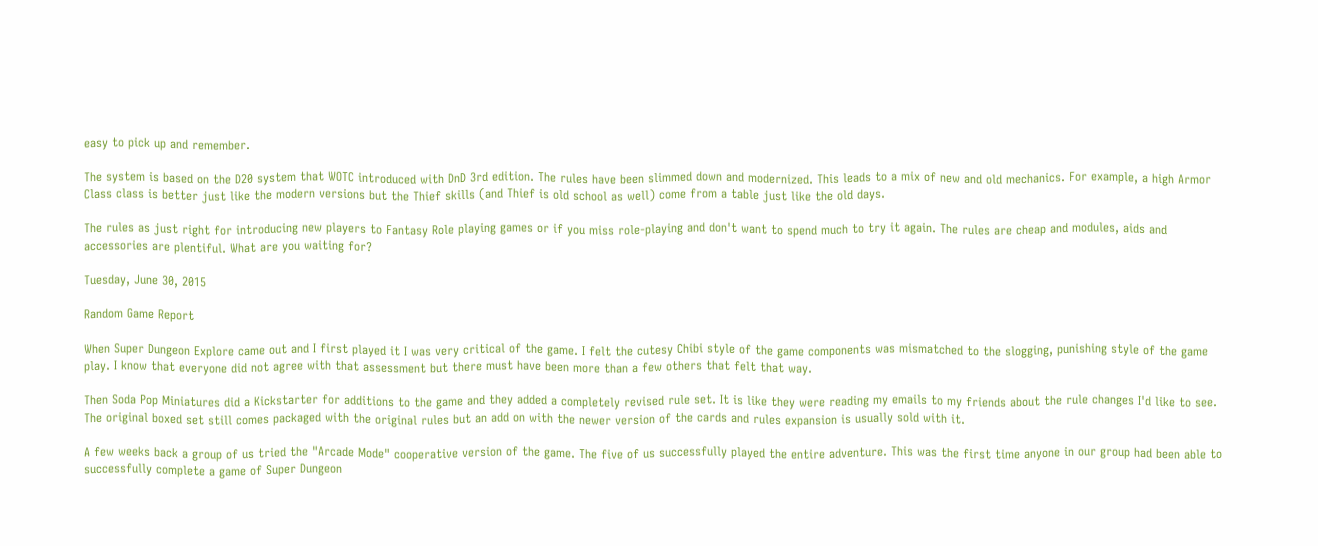easy to pick up and remember.

The system is based on the D20 system that WOTC introduced with DnD 3rd edition. The rules have been slimmed down and modernized. This leads to a mix of new and old mechanics. For example, a high Armor Class class is better just like the modern versions but the Thief skills (and Thief is old school as well) come from a table just like the old days.

The rules as just right for introducing new players to Fantasy Role playing games or if you miss role-playing and don't want to spend much to try it again. The rules are cheap and modules, aids and accessories are plentiful. What are you waiting for?

Tuesday, June 30, 2015

Random Game Report

When Super Dungeon Explore came out and I first played it I was very critical of the game. I felt the cutesy Chibi style of the game components was mismatched to the slogging, punishing style of the game play. I know that everyone did not agree with that assessment but there must have been more than a few others that felt that way.

Then Soda Pop Miniatures did a Kickstarter for additions to the game and they added a completely revised rule set. It is like they were reading my emails to my friends about the rule changes I'd like to see. The original boxed set still comes packaged with the original rules but an add on with the newer version of the cards and rules expansion is usually sold with it.

A few weeks back a group of us tried the "Arcade Mode" cooperative version of the game. The five of us successfully played the entire adventure. This was the first time anyone in our group had been able to successfully complete a game of Super Dungeon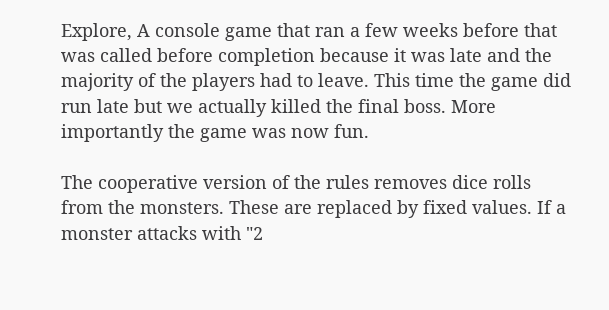Explore, A console game that ran a few weeks before that was called before completion because it was late and the majority of the players had to leave. This time the game did run late but we actually killed the final boss. More importantly the game was now fun.

The cooperative version of the rules removes dice rolls from the monsters. These are replaced by fixed values. If a monster attacks with "2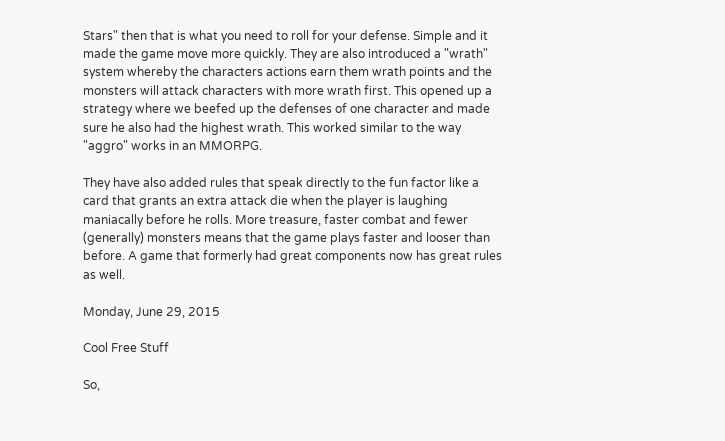Stars" then that is what you need to roll for your defense. Simple and it made the game move more quickly. They are also introduced a "wrath" system whereby the characters actions earn them wrath points and the monsters will attack characters with more wrath first. This opened up a strategy where we beefed up the defenses of one character and made sure he also had the highest wrath. This worked similar to the way "aggro" works in an MMORPG.

They have also added rules that speak directly to the fun factor like a card that grants an extra attack die when the player is laughing maniacally before he rolls. More treasure, faster combat and fewer (generally) monsters means that the game plays faster and looser than before. A game that formerly had great components now has great rules as well.

Monday, June 29, 2015

Cool Free Stuff

So,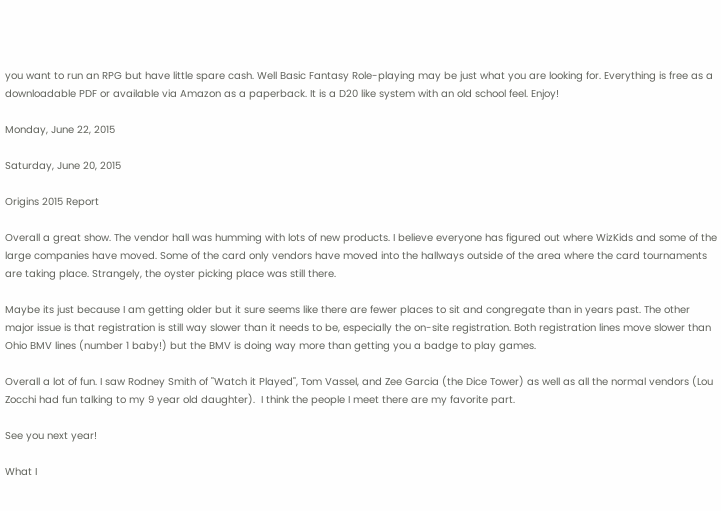you want to run an RPG but have little spare cash. Well Basic Fantasy Role-playing may be just what you are looking for. Everything is free as a downloadable PDF or available via Amazon as a paperback. It is a D20 like system with an old school feel. Enjoy!

Monday, June 22, 2015

Saturday, June 20, 2015

Origins 2015 Report

Overall a great show. The vendor hall was humming with lots of new products. I believe everyone has figured out where WizKids and some of the large companies have moved. Some of the card only vendors have moved into the hallways outside of the area where the card tournaments are taking place. Strangely, the oyster picking place was still there.

Maybe its just because I am getting older but it sure seems like there are fewer places to sit and congregate than in years past. The other major issue is that registration is still way slower than it needs to be, especially the on-site registration. Both registration lines move slower than Ohio BMV lines (number 1 baby!) but the BMV is doing way more than getting you a badge to play games.

Overall a lot of fun. I saw Rodney Smith of "Watch it Played", Tom Vassel, and Zee Garcia (the Dice Tower) as well as all the normal vendors (Lou Zocchi had fun talking to my 9 year old daughter).  I think the people I meet there are my favorite part.

See you next year!

What I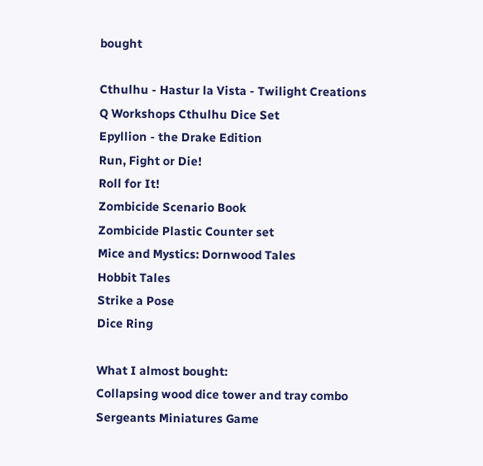bought

Cthulhu - Hastur la Vista - Twilight Creations
Q Workshops Cthulhu Dice Set
Epyllion - the Drake Edition
Run, Fight or Die!
Roll for It!
Zombicide Scenario Book
Zombicide Plastic Counter set
Mice and Mystics: Dornwood Tales
Hobbit Tales
Strike a Pose
Dice Ring

What I almost bought:
Collapsing wood dice tower and tray combo
Sergeants Miniatures Game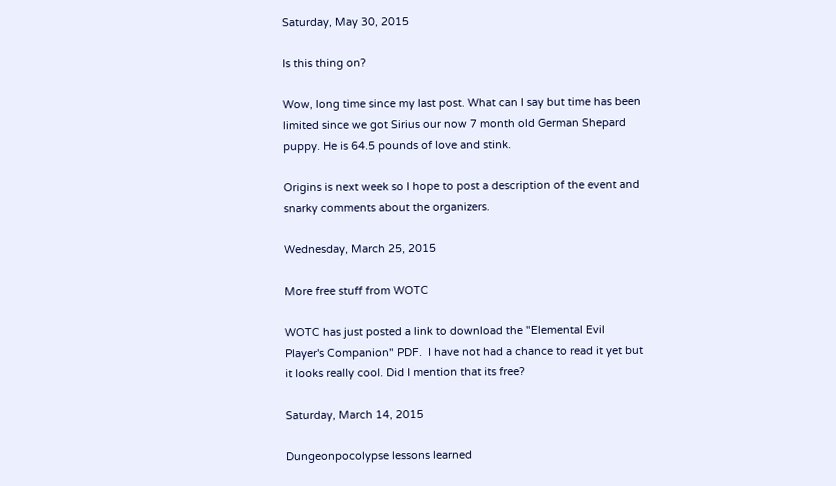Saturday, May 30, 2015

Is this thing on?

Wow, long time since my last post. What can I say but time has been limited since we got Sirius our now 7 month old German Shepard puppy. He is 64.5 pounds of love and stink.

Origins is next week so I hope to post a description of the event and snarky comments about the organizers.

Wednesday, March 25, 2015

More free stuff from WOTC

WOTC has just posted a link to download the "Elemental Evil Player's Companion" PDF.  I have not had a chance to read it yet but it looks really cool. Did I mention that its free?

Saturday, March 14, 2015

Dungeonpocolypse lessons learned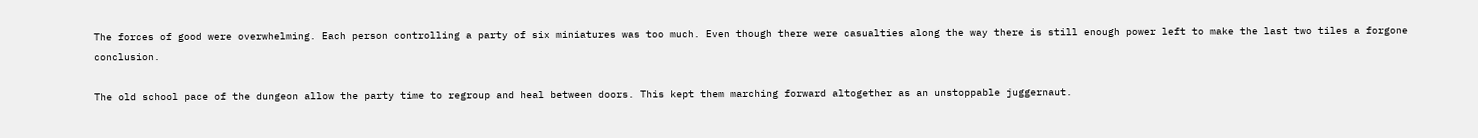The forces of good were overwhelming. Each person controlling a party of six miniatures was too much. Even though there were casualties along the way there is still enough power left to make the last two tiles a forgone conclusion.

The old school pace of the dungeon allow the party time to regroup and heal between doors. This kept them marching forward altogether as an unstoppable juggernaut.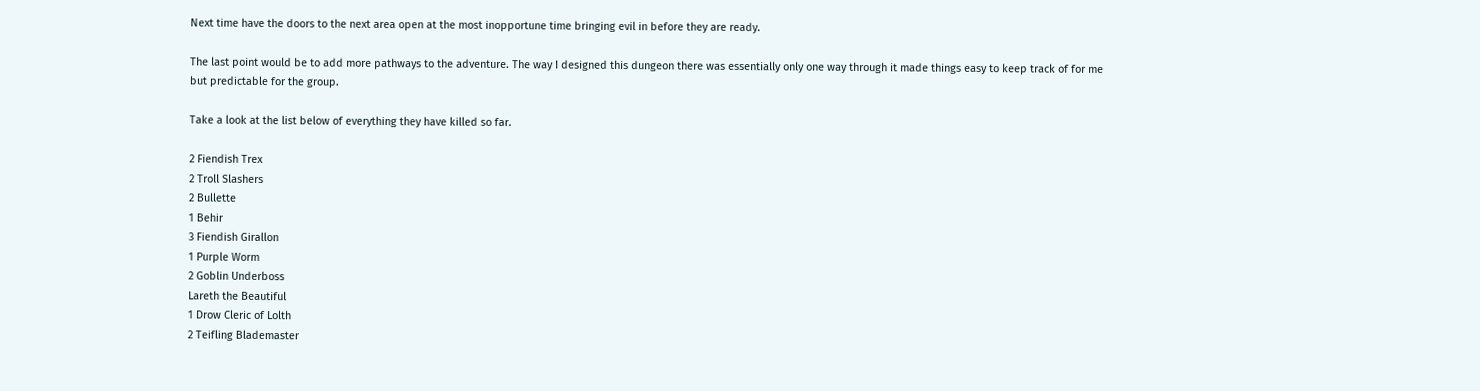Next time have the doors to the next area open at the most inopportune time bringing evil in before they are ready.

The last point would be to add more pathways to the adventure. The way I designed this dungeon there was essentially only one way through it made things easy to keep track of for me but predictable for the group.

Take a look at the list below of everything they have killed so far.

2 Fiendish Trex
2 Troll Slashers
2 Bullette
1 Behir
3 Fiendish Girallon
1 Purple Worm
2 Goblin Underboss
Lareth the Beautiful
1 Drow Cleric of Lolth
2 Teifling Blademaster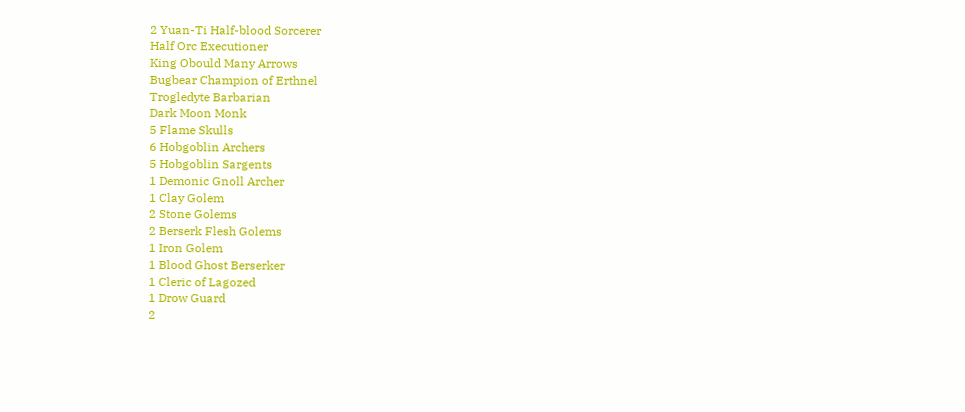2 Yuan-Ti Half-blood Sorcerer
Half Orc Executioner
King Obould Many Arrows
Bugbear Champion of Erthnel
Trogledyte Barbarian
Dark Moon Monk
5 Flame Skulls
6 Hobgoblin Archers
5 Hobgoblin Sargents
1 Demonic Gnoll Archer
1 Clay Golem
2 Stone Golems
2 Berserk Flesh Golems
1 Iron Golem
1 Blood Ghost Berserker
1 Cleric of Lagozed
1 Drow Guard
2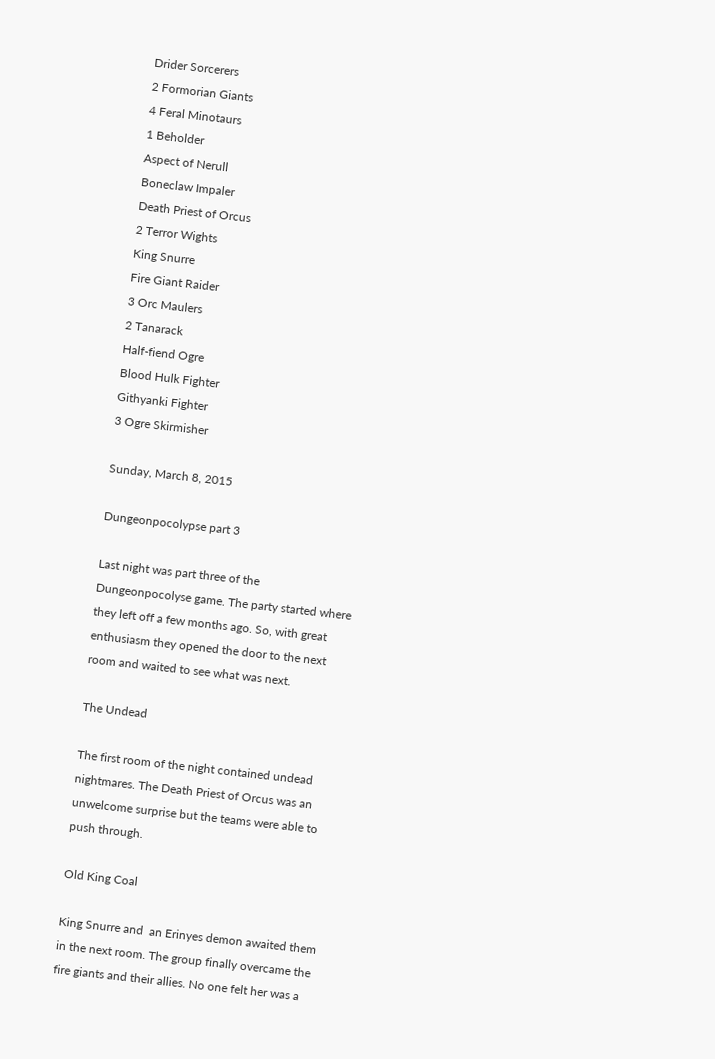Drider Sorcerers
2 Formorian Giants
4 Feral Minotaurs
1 Beholder
Aspect of Nerull
Boneclaw Impaler
Death Priest of Orcus
2 Terror Wights
King Snurre
Fire Giant Raider
3 Orc Maulers
2 Tanarack
Half-fiend Ogre
Blood Hulk Fighter
Githyanki Fighter
3 Ogre Skirmisher

Sunday, March 8, 2015

Dungeonpocolypse part 3

Last night was part three of the Dungeonpocolyse game. The party started where they left off a few months ago. So, with great enthusiasm they opened the door to the next room and waited to see what was next.

The Undead

The first room of the night contained undead nightmares. The Death Priest of Orcus was an unwelcome surprise but the teams were able to push through.

Old King Coal

King Snurre and  an Erinyes demon awaited them in the next room. The group finally overcame the fire giants and their allies. No one felt her was a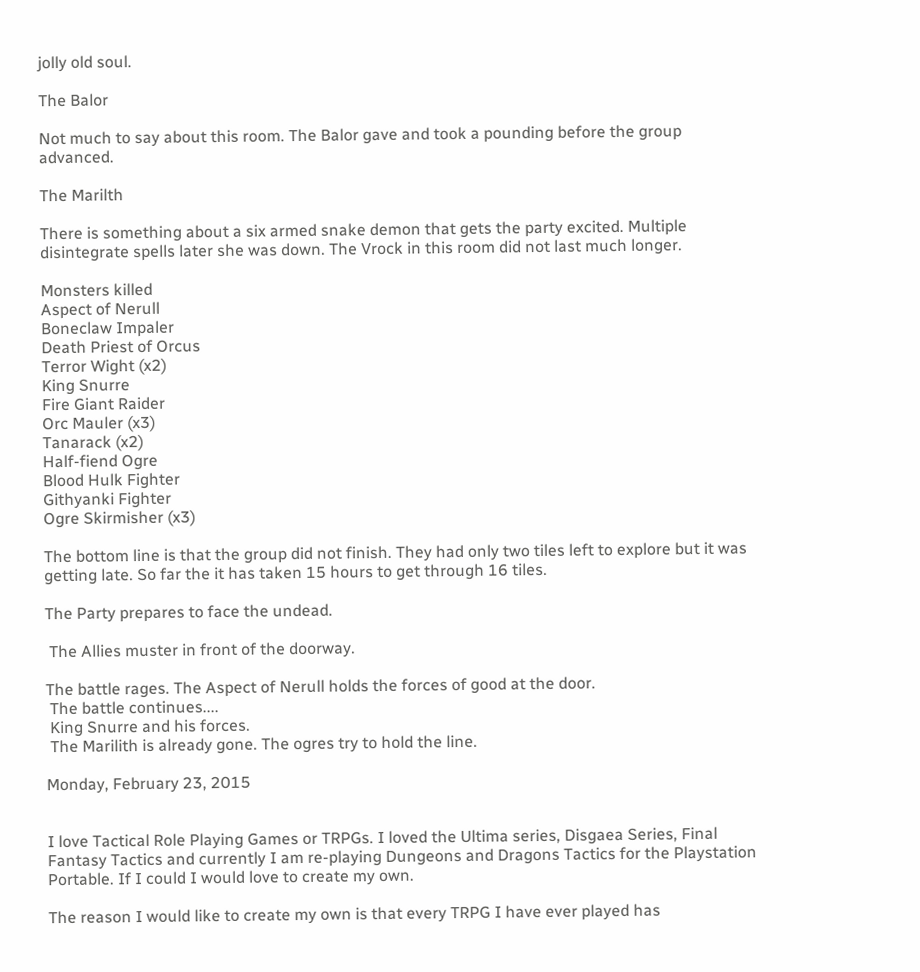jolly old soul.

The Balor

Not much to say about this room. The Balor gave and took a pounding before the group advanced.

The Marilth

There is something about a six armed snake demon that gets the party excited. Multiple disintegrate spells later she was down. The Vrock in this room did not last much longer.

Monsters killed
Aspect of Nerull
Boneclaw Impaler
Death Priest of Orcus
Terror Wight (x2)
King Snurre
Fire Giant Raider
Orc Mauler (x3)
Tanarack (x2)
Half-fiend Ogre
Blood Hulk Fighter
Githyanki Fighter
Ogre Skirmisher (x3)

The bottom line is that the group did not finish. They had only two tiles left to explore but it was getting late. So far the it has taken 15 hours to get through 16 tiles.

The Party prepares to face the undead.

 The Allies muster in front of the doorway.

The battle rages. The Aspect of Nerull holds the forces of good at the door.
 The battle continues....
 King Snurre and his forces.
 The Marilith is already gone. The ogres try to hold the line.

Monday, February 23, 2015


I love Tactical Role Playing Games or TRPGs. I loved the Ultima series, Disgaea Series, Final Fantasy Tactics and currently I am re-playing Dungeons and Dragons Tactics for the Playstation Portable. If I could I would love to create my own.

The reason I would like to create my own is that every TRPG I have ever played has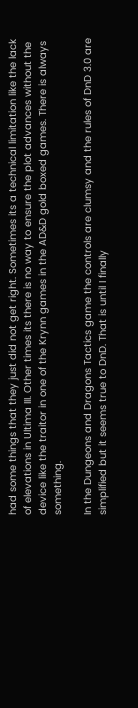had some things that they just did not get right. Sometimes its a technical limitation like the lack of elevations in Ultima III. Other times its there is no way to ensure the plot advances without the device like the traitor in one of the Krynn games in the AD&D gold boxed games. There is always something.

In the Dungeons and Dragons Tactics game the controls are clumsy and the rules of DnD 3.0 are simplified but it seems true to DnD. That is until I finally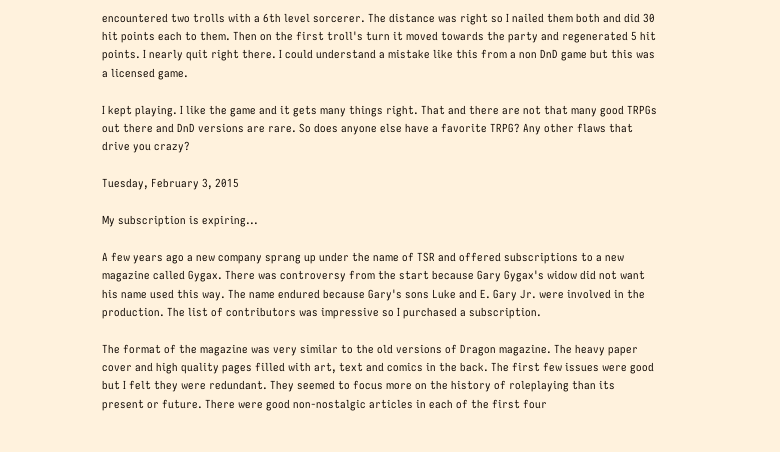encountered two trolls with a 6th level sorcerer. The distance was right so I nailed them both and did 30 hit points each to them. Then on the first troll's turn it moved towards the party and regenerated 5 hit points. I nearly quit right there. I could understand a mistake like this from a non DnD game but this was a licensed game.

I kept playing. I like the game and it gets many things right. That and there are not that many good TRPGs out there and DnD versions are rare. So does anyone else have a favorite TRPG? Any other flaws that drive you crazy?

Tuesday, February 3, 2015

My subscription is expiring...

A few years ago a new company sprang up under the name of TSR and offered subscriptions to a new magazine called Gygax. There was controversy from the start because Gary Gygax's widow did not want his name used this way. The name endured because Gary's sons Luke and E. Gary Jr. were involved in the production. The list of contributors was impressive so I purchased a subscription.

The format of the magazine was very similar to the old versions of Dragon magazine. The heavy paper cover and high quality pages filled with art, text and comics in the back. The first few issues were good but I felt they were redundant. They seemed to focus more on the history of roleplaying than its present or future. There were good non-nostalgic articles in each of the first four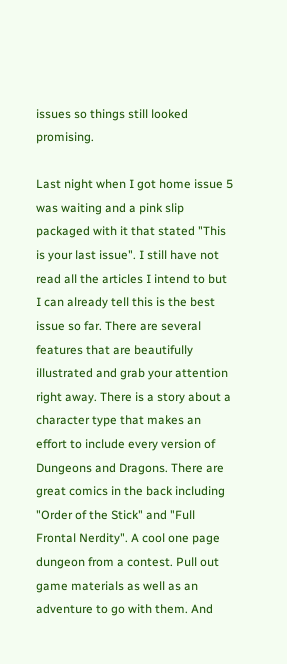issues so things still looked promising.

Last night when I got home issue 5 was waiting and a pink slip packaged with it that stated "This is your last issue". I still have not read all the articles I intend to but I can already tell this is the best issue so far. There are several features that are beautifully illustrated and grab your attention right away. There is a story about a character type that makes an effort to include every version of Dungeons and Dragons. There are great comics in the back including "Order of the Stick" and "Full Frontal Nerdity". A cool one page dungeon from a contest. Pull out game materials as well as an adventure to go with them. And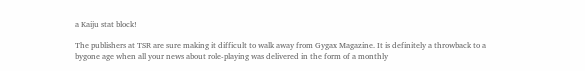a Kaiju stat block!

The publishers at TSR are sure making it difficult to walk away from Gygax Magazine. It is definitely a throwback to a bygone age when all your news about role-playing was delivered in the form of a monthly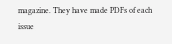magazine. They have made PDFs of each issue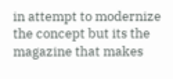in attempt to modernize the concept but its the magazine that makes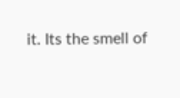it. Its the smell of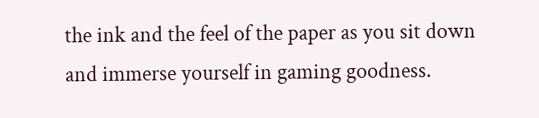the ink and the feel of the paper as you sit down and immerse yourself in gaming goodness.